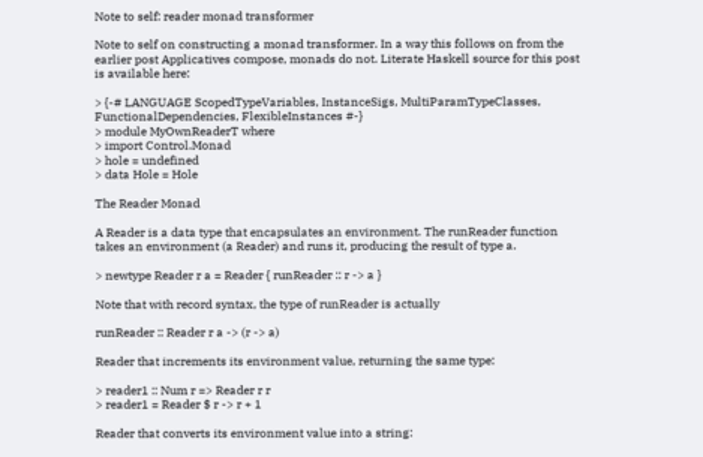Note to self: reader monad transformer

Note to self on constructing a monad transformer. In a way this follows on from the earlier post Applicatives compose, monads do not. Literate Haskell source for this post is available here:

> {-# LANGUAGE ScopedTypeVariables, InstanceSigs, MultiParamTypeClasses, FunctionalDependencies, FlexibleInstances #-}
> module MyOwnReaderT where
> import Control.Monad
> hole = undefined
> data Hole = Hole

The Reader Monad

A Reader is a data type that encapsulates an environment. The runReader function takes an environment (a Reader) and runs it, producing the result of type a.

> newtype Reader r a = Reader { runReader :: r -> a }

Note that with record syntax, the type of runReader is actually

runReader :: Reader r a -> (r -> a)

Reader that increments its environment value, returning the same type:

> reader1 :: Num r => Reader r r
> reader1 = Reader $ r -> r + 1

Reader that converts its environment value into a string: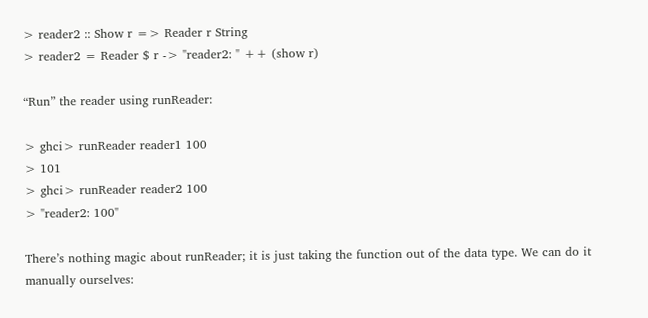> reader2 :: Show r => Reader r String
> reader2 = Reader $ r -> "reader2: " ++ (show r)

“Run” the reader using runReader:

> ghci> runReader reader1 100
> 101
> ghci> runReader reader2 100
> "reader2: 100"

There’s nothing magic about runReader; it is just taking the function out of the data type. We can do it manually ourselves: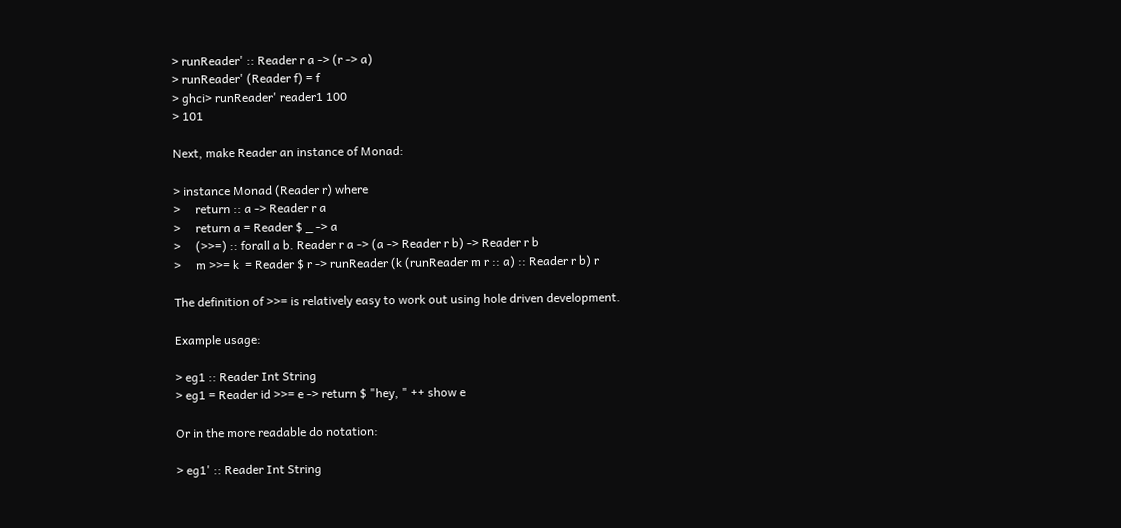> runReader' :: Reader r a -> (r -> a)
> runReader' (Reader f) = f
> ghci> runReader' reader1 100
> 101

Next, make Reader an instance of Monad:

> instance Monad (Reader r) where
>     return :: a -> Reader r a
>     return a = Reader $ _ -> a
>     (>>=) :: forall a b. Reader r a -> (a -> Reader r b) -> Reader r b
>     m >>= k  = Reader $ r -> runReader (k (runReader m r :: a) :: Reader r b) r

The definition of >>= is relatively easy to work out using hole driven development.

Example usage:

> eg1 :: Reader Int String
> eg1 = Reader id >>= e -> return $ "hey, " ++ show e

Or in the more readable do notation:

> eg1' :: Reader Int String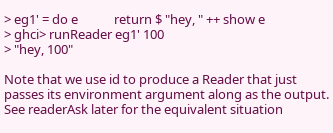> eg1' = do e            return $ "hey, " ++ show e
> ghci> runReader eg1' 100
> "hey, 100"

Note that we use id to produce a Reader that just passes its environment argument along as the output. See readerAsk later for the equivalent situation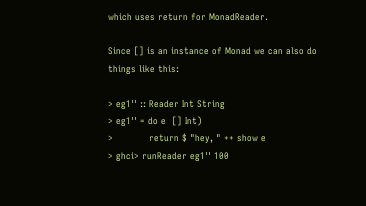which uses return for MonadReader.

Since [] is an instance of Monad we can also do things like this:

> eg1'' :: Reader Int String
> eg1'' = do e  [] Int)
>            return $ "hey, " ++ show e
> ghci> runReader eg1'' 100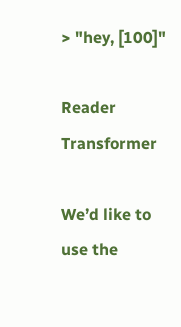> "hey, [100]"

Reader Transformer

We’d like to use the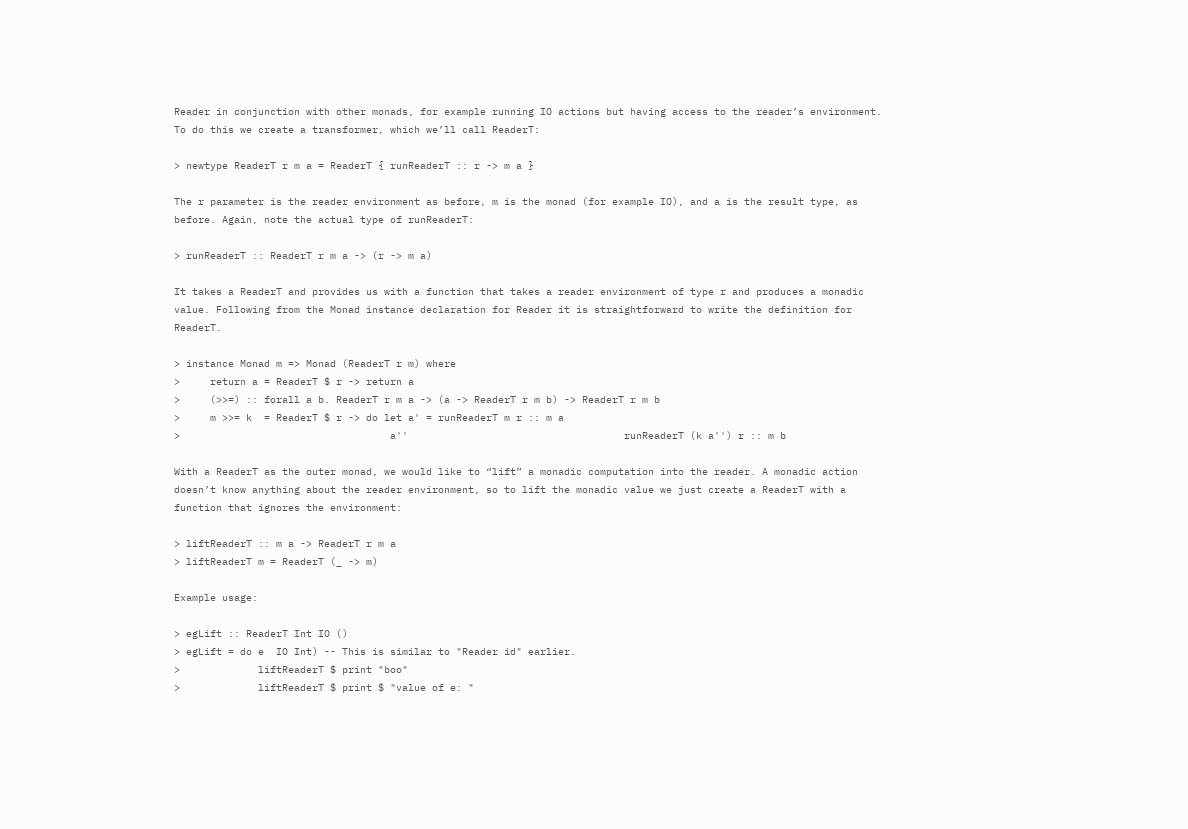Reader in conjunction with other monads, for example running IO actions but having access to the reader’s environment. To do this we create a transformer, which we’ll call ReaderT:

> newtype ReaderT r m a = ReaderT { runReaderT :: r -> m a }

The r parameter is the reader environment as before, m is the monad (for example IO), and a is the result type, as before. Again, note the actual type of runReaderT:

> runReaderT :: ReaderT r m a -> (r -> m a)

It takes a ReaderT and provides us with a function that takes a reader environment of type r and produces a monadic value. Following from the Monad instance declaration for Reader it is straightforward to write the definition for ReaderT.

> instance Monad m => Monad (ReaderT r m) where
>     return a = ReaderT $ r -> return a
>     (>>=) :: forall a b. ReaderT r m a -> (a -> ReaderT r m b) -> ReaderT r m b
>     m >>= k  = ReaderT $ r -> do let a' = runReaderT m r :: m a
>                                   a''                                    runReaderT (k a'') r :: m b

With a ReaderT as the outer monad, we would like to “lift” a monadic computation into the reader. A monadic action doesn’t know anything about the reader environment, so to lift the monadic value we just create a ReaderT with a function that ignores the environment:

> liftReaderT :: m a -> ReaderT r m a
> liftReaderT m = ReaderT (_ -> m)

Example usage:

> egLift :: ReaderT Int IO ()
> egLift = do e  IO Int) -- This is similar to "Reader id" earlier.
>             liftReaderT $ print "boo"
>             liftReaderT $ print $ "value of e: "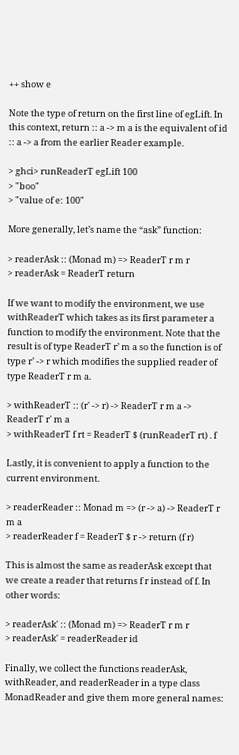++ show e

Note the type of return on the first line of egLift. In this context, return :: a -> m a is the equivalent of id :: a -> a from the earlier Reader example.

> ghci> runReaderT egLift 100
> "boo"
> "value of e: 100"

More generally, let’s name the “ask” function:

> readerAsk :: (Monad m) => ReaderT r m r
> readerAsk = ReaderT return

If we want to modify the environment, we use withReaderT which takes as its first parameter a function to modify the environment. Note that the result is of type ReaderT r’ m a so the function is of type r’ -> r which modifies the supplied reader of type ReaderT r m a.

> withReaderT :: (r' -> r) -> ReaderT r m a -> ReaderT r' m a
> withReaderT f rt = ReaderT $ (runReaderT rt) . f

Lastly, it is convenient to apply a function to the current environment.

> readerReader :: Monad m => (r -> a) -> ReaderT r m a
> readerReader f = ReaderT $ r -> return (f r)

This is almost the same as readerAsk except that we create a reader that returns f r instead of f. In other words:

> readerAsk' :: (Monad m) => ReaderT r m r
> readerAsk' = readerReader id

Finally, we collect the functions readerAsk, withReader, and readerReader in a type class MonadReader and give them more general names: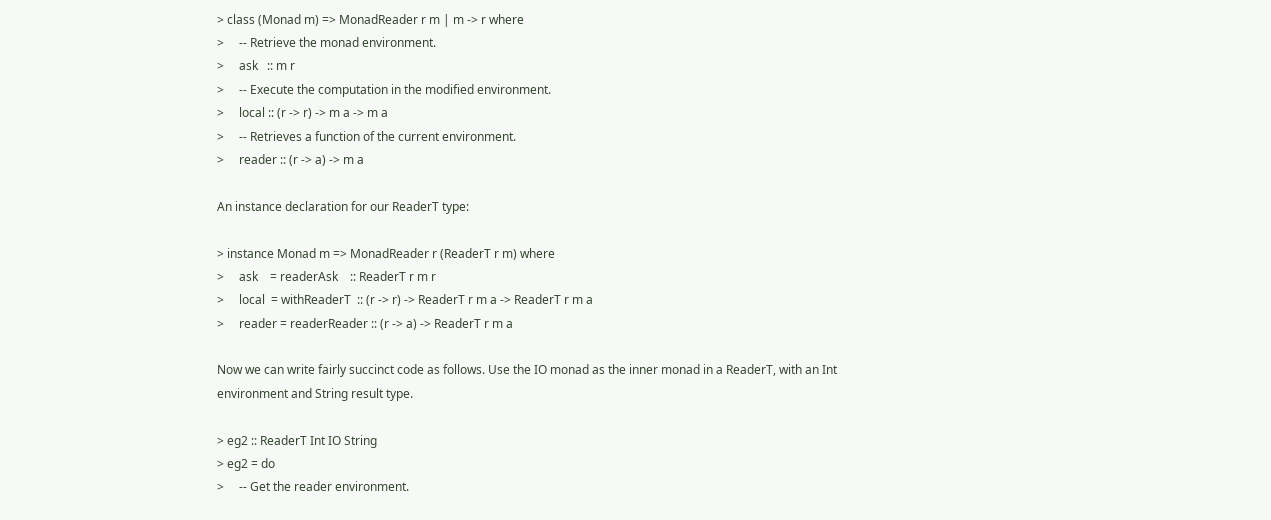> class (Monad m) => MonadReader r m | m -> r where
>     -- Retrieve the monad environment.
>     ask   :: m r
>     -- Execute the computation in the modified environment.
>     local :: (r -> r) -> m a -> m a
>     -- Retrieves a function of the current environment.
>     reader :: (r -> a) -> m a

An instance declaration for our ReaderT type:

> instance Monad m => MonadReader r (ReaderT r m) where
>     ask    = readerAsk    :: ReaderT r m r
>     local  = withReaderT  :: (r -> r) -> ReaderT r m a -> ReaderT r m a
>     reader = readerReader :: (r -> a) -> ReaderT r m a

Now we can write fairly succinct code as follows. Use the IO monad as the inner monad in a ReaderT, with an Int environment and String result type.

> eg2 :: ReaderT Int IO String
> eg2 = do
>     -- Get the reader environment.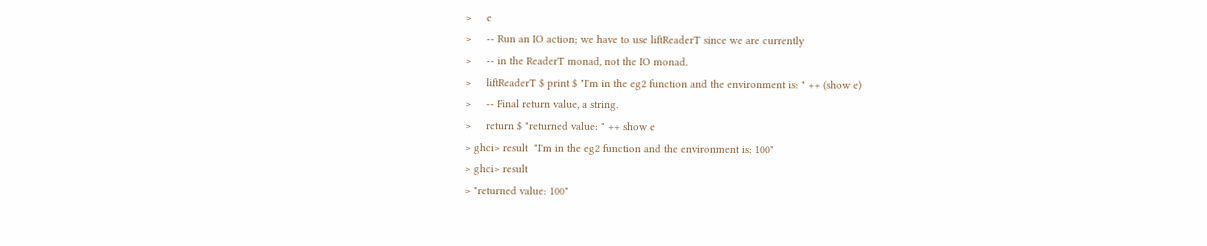>     e
>     -- Run an IO action; we have to use liftReaderT since we are currently
>     -- in the ReaderT monad, not the IO monad.
>     liftReaderT $ print $ "I'm in the eg2 function and the environment is: " ++ (show e)
>     -- Final return value, a string.
>     return $ "returned value: " ++ show e
> ghci> result  "I'm in the eg2 function and the environment is: 100"
> ghci> result
> "returned value: 100"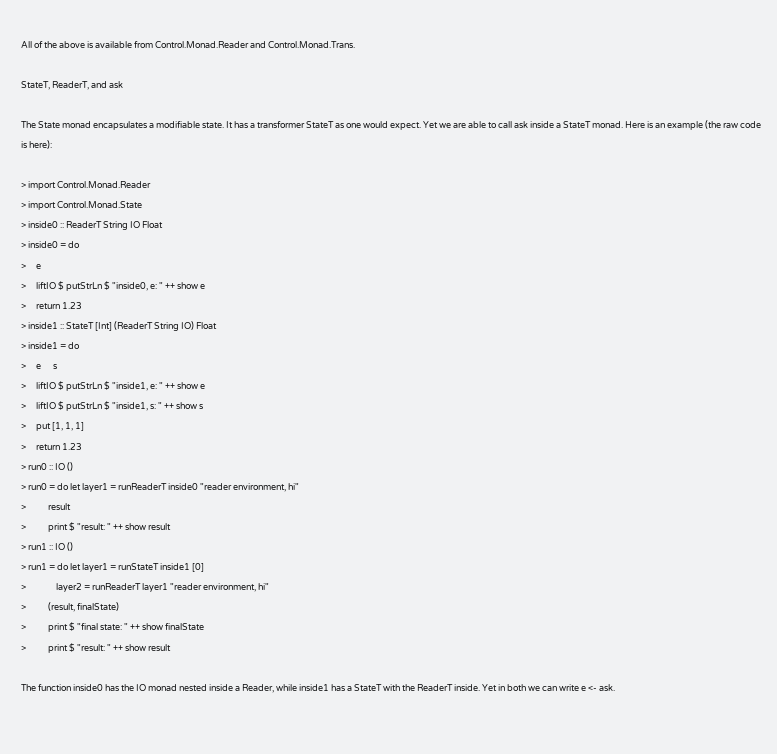All of the above is available from Control.Monad.Reader and Control.Monad.Trans.

StateT, ReaderT, and ask

The State monad encapsulates a modifiable state. It has a transformer StateT as one would expect. Yet we are able to call ask inside a StateT monad. Here is an example (the raw code is here):

> import Control.Monad.Reader
> import Control.Monad.State
> inside0 :: ReaderT String IO Float
> inside0 = do
>     e
>     liftIO $ putStrLn $ "inside0, e: " ++ show e
>     return 1.23
> inside1 :: StateT [Int] (ReaderT String IO) Float
> inside1 = do
>     e      s
>     liftIO $ putStrLn $ "inside1, e: " ++ show e
>     liftIO $ putStrLn $ "inside1, s: " ++ show s
>     put [1, 1, 1]
>     return 1.23
> run0 :: IO ()
> run0 = do let layer1 = runReaderT inside0 "reader environment, hi"
>           result
>           print $ "result: " ++ show result
> run1 :: IO ()
> run1 = do let layer1 = runStateT inside1 [0]
>               layer2 = runReaderT layer1 "reader environment, hi"
>           (result, finalState)
>           print $ "final state: " ++ show finalState
>           print $ "result: " ++ show result

The function inside0 has the IO monad nested inside a Reader, while inside1 has a StateT with the ReaderT inside. Yet in both we can write e <- ask.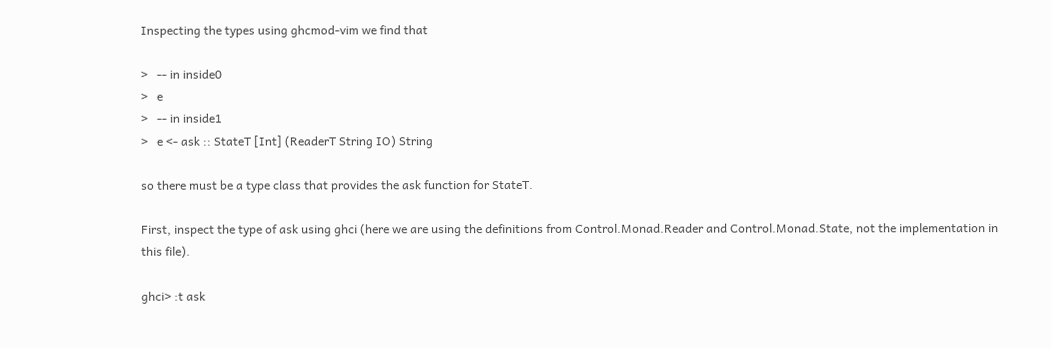Inspecting the types using ghcmod-vim we find that

>   -- in inside0
>   e
>   -- in inside1
>   e <- ask :: StateT [Int] (ReaderT String IO) String

so there must be a type class that provides the ask function for StateT.

First, inspect the type of ask using ghci (here we are using the definitions from Control.Monad.Reader and Control.Monad.State, not the implementation in this file).

ghci> :t ask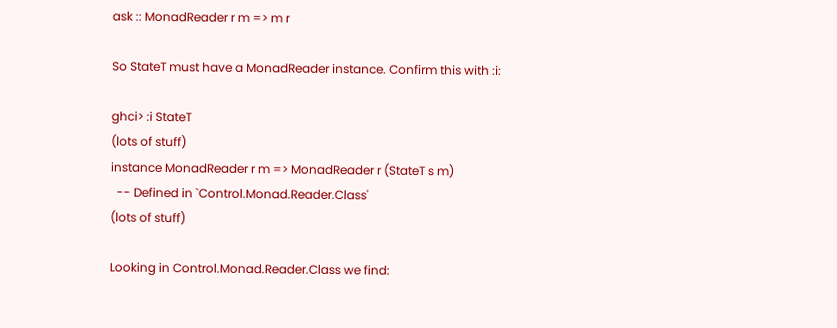ask :: MonadReader r m => m r

So StateT must have a MonadReader instance. Confirm this with :i:

ghci> :i StateT
(lots of stuff)
instance MonadReader r m => MonadReader r (StateT s m)
  -- Defined in `Control.Monad.Reader.Class'
(lots of stuff)

Looking in Control.Monad.Reader.Class we find: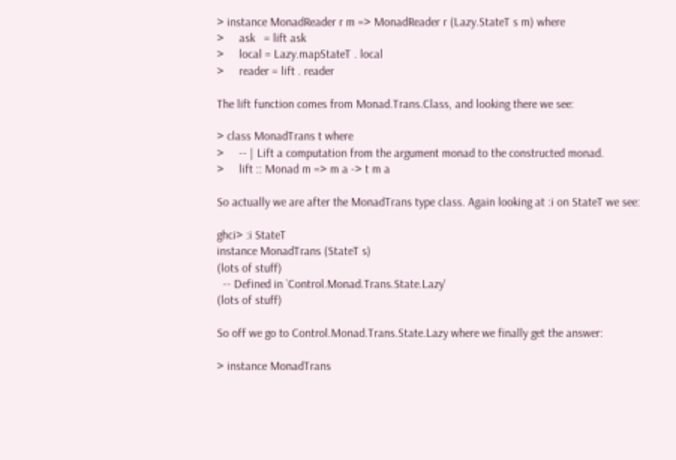> instance MonadReader r m => MonadReader r (Lazy.StateT s m) where
>     ask   = lift ask
>     local = Lazy.mapStateT . local
>     reader = lift . reader

The lift function comes from Monad.Trans.Class, and looking there we see:

> class MonadTrans t where
>     -- | Lift a computation from the argument monad to the constructed monad.
>     lift :: Monad m => m a -> t m a

So actually we are after the MonadTrans type class. Again looking at :i on StateT we see:

ghci> :i StateT
instance MonadTrans (StateT s)
(lots of stuff)
  -- Defined in `Control.Monad.Trans.State.Lazy'
(lots of stuff)

So off we go to Control.Monad.Trans.State.Lazy where we finally get the answer:

> instance MonadTrans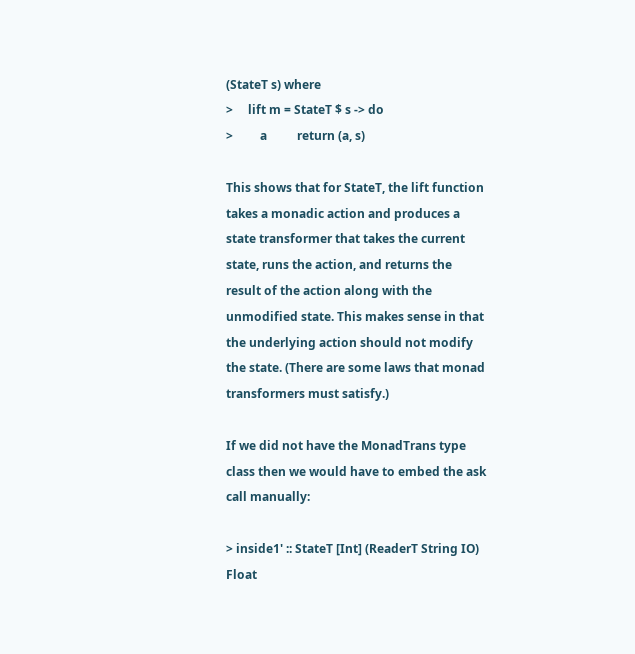(StateT s) where
>     lift m = StateT $ s -> do
>         a          return (a, s)

This shows that for StateT, the lift function takes a monadic action and produces a state transformer that takes the current state, runs the action, and returns the result of the action along with the unmodified state. This makes sense in that the underlying action should not modify the state. (There are some laws that monad transformers must satisfy.)

If we did not have the MonadTrans type class then we would have to embed the ask call manually:

> inside1' :: StateT [Int] (ReaderT String IO) Float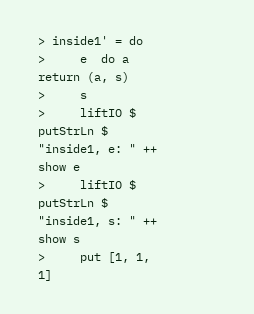> inside1' = do
>     e  do a                             return (a, s)
>     s
>     liftIO $ putStrLn $ "inside1, e: " ++ show e
>     liftIO $ putStrLn $ "inside1, s: " ++ show s
>     put [1, 1, 1]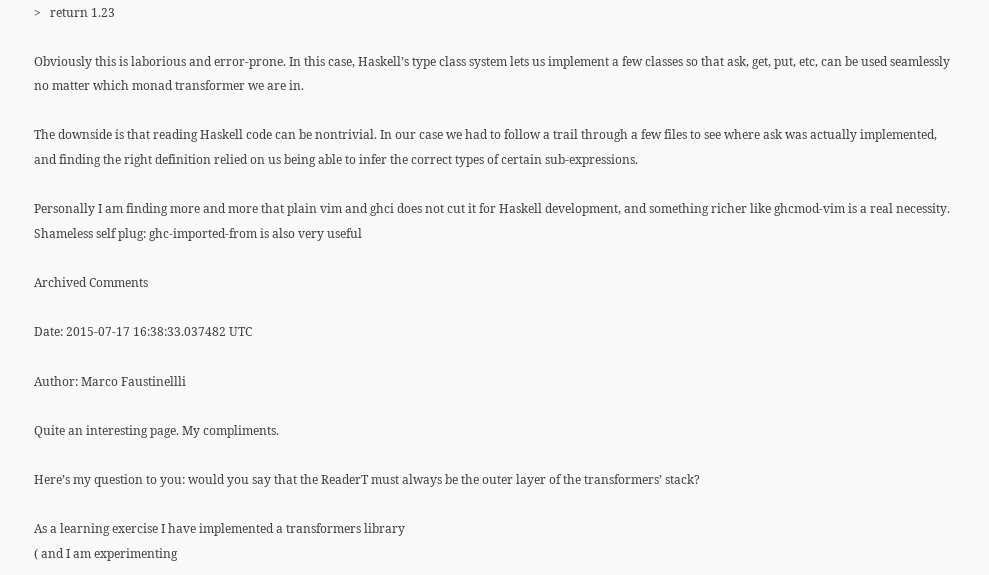>   return 1.23

Obviously this is laborious and error-prone. In this case, Haskell’s type class system lets us implement a few classes so that ask, get, put, etc, can be used seamlessly no matter which monad transformer we are in.

The downside is that reading Haskell code can be nontrivial. In our case we had to follow a trail through a few files to see where ask was actually implemented, and finding the right definition relied on us being able to infer the correct types of certain sub-expressions.

Personally I am finding more and more that plain vim and ghci does not cut it for Haskell development, and something richer like ghcmod-vim is a real necessity. Shameless self plug: ghc-imported-from is also very useful

Archived Comments

Date: 2015-07-17 16:38:33.037482 UTC

Author: Marco Faustinellli

Quite an interesting page. My compliments.

Here’s my question to you: would you say that the ReaderT must always be the outer layer of the transformers’ stack?

As a learning exercise I have implemented a transformers library
( and I am experimenting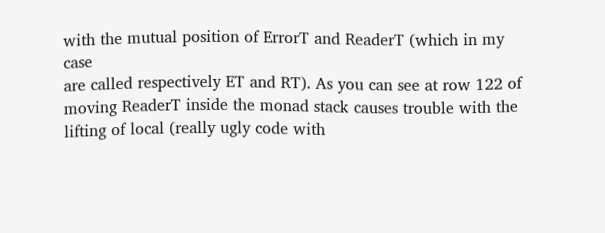with the mutual position of ErrorT and ReaderT (which in my case
are called respectively ET and RT). As you can see at row 122 of
moving ReaderT inside the monad stack causes trouble with the
lifting of local (really ugly code with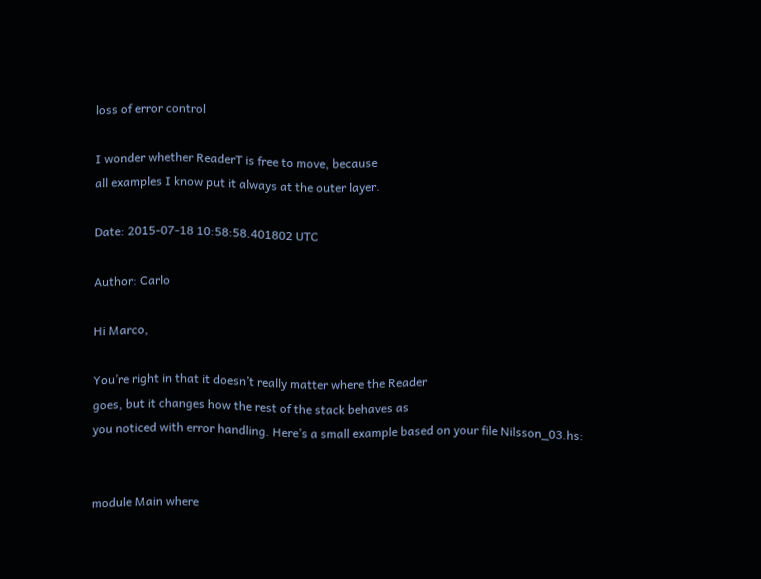loss of error control

I wonder whether ReaderT is free to move, because
all examples I know put it always at the outer layer.

Date: 2015-07-18 10:58:58.401802 UTC

Author: Carlo

Hi Marco,

You’re right in that it doesn’t really matter where the Reader
goes, but it changes how the rest of the stack behaves as
you noticed with error handling. Here’s a small example based on your file Nilsson_03.hs:


module Main where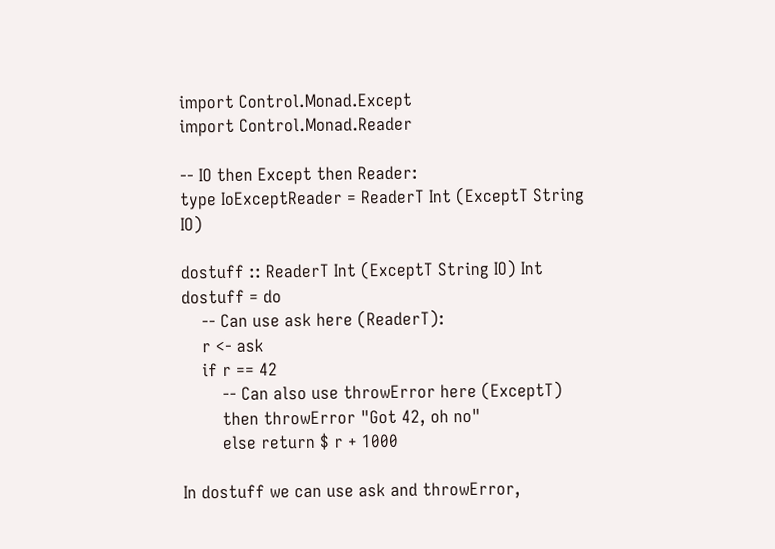import Control.Monad.Except
import Control.Monad.Reader

-- IO then Except then Reader:
type IoExceptReader = ReaderT Int (ExceptT String IO)

dostuff :: ReaderT Int (ExceptT String IO) Int
dostuff = do
    -- Can use ask here (ReaderT):
    r <- ask
    if r == 42
        -- Can also use throwError here (ExceptT)
        then throwError "Got 42, oh no"
        else return $ r + 1000

In dostuff we can use ask and throwError,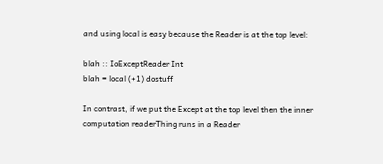and using local is easy because the Reader is at the top level:

blah :: IoExceptReader Int
blah = local (+1) dostuff

In contrast, if we put the Except at the top level then the inner computation readerThing runs in a Reader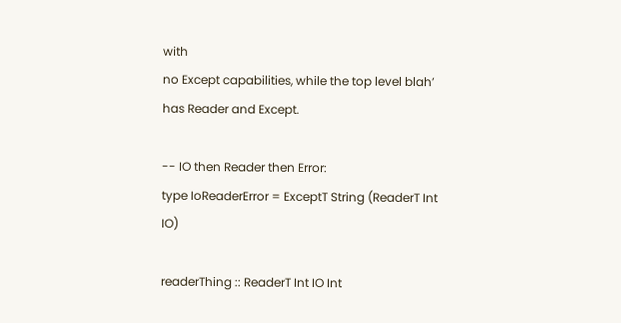with
no Except capabilities, while the top level blah’ has Reader and Except.

-- IO then Reader then Error:
type IoReaderError = ExceptT String (ReaderT Int IO)

readerThing :: ReaderT Int IO Int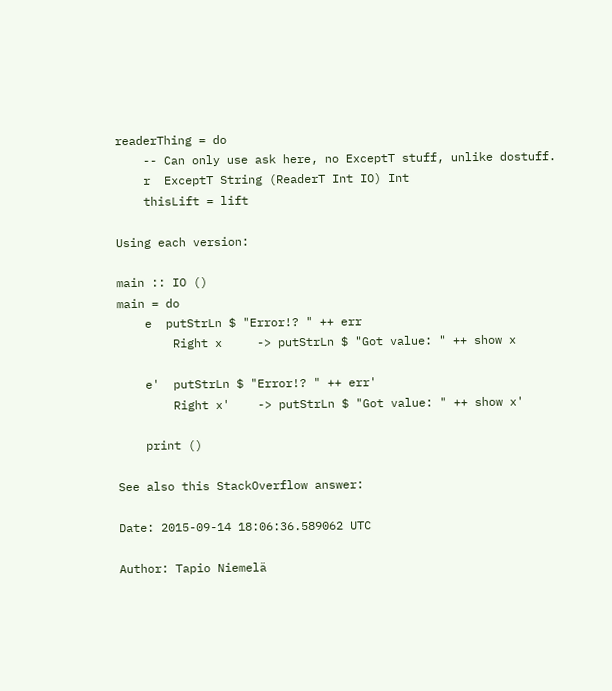readerThing = do
    -- Can only use ask here, no ExceptT stuff, unlike dostuff.
    r  ExceptT String (ReaderT Int IO) Int
    thisLift = lift

Using each version:

main :: IO ()
main = do
    e  putStrLn $ "Error!? " ++ err
        Right x     -> putStrLn $ "Got value: " ++ show x

    e'  putStrLn $ "Error!? " ++ err'
        Right x'    -> putStrLn $ "Got value: " ++ show x'

    print ()

See also this StackOverflow answer:

Date: 2015-09-14 18:06:36.589062 UTC

Author: Tapio Niemelä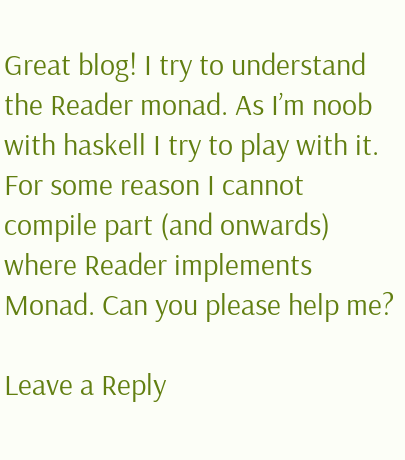Great blog! I try to understand the Reader monad. As I’m noob with haskell I try to play with it. For some reason I cannot compile part (and onwards) where Reader implements Monad. Can you please help me?

Leave a Reply